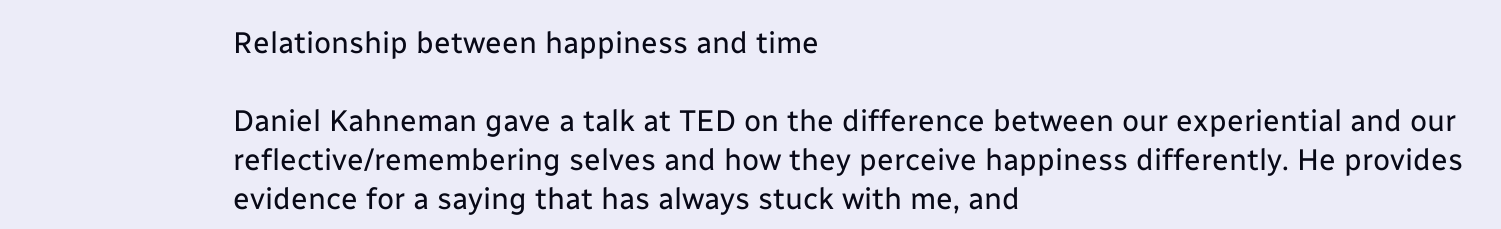Relationship between happiness and time

Daniel Kahneman gave a talk at TED on the difference between our experiential and our reflective/remembering selves and how they perceive happiness differently. He provides evidence for a saying that has always stuck with me, and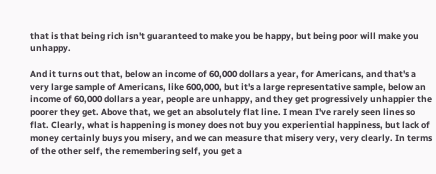that is that being rich isn't guaranteed to make you be happy, but being poor will make you unhappy.

And it turns out that, below an income of 60,000 dollars a year, for Americans, and that's a very large sample of Americans, like 600,000, but it's a large representative sample, below an income of 60,000 dollars a year, people are unhappy, and they get progressively unhappier the poorer they get. Above that, we get an absolutely flat line. I mean I've rarely seen lines so flat. Clearly, what is happening is money does not buy you experiential happiness, but lack of money certainly buys you misery, and we can measure that misery very, very clearly. In terms of the other self, the remembering self, you get a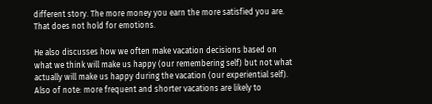different story. The more money you earn the more satisfied you are. That does not hold for emotions.

He also discusses how we often make vacation decisions based on what we think will make us happy (our remembering self) but not what actually will make us happy during the vacation (our experiential self). Also of note: more frequent and shorter vacations are likely to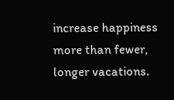increase happiness more than fewer, longer vacations.